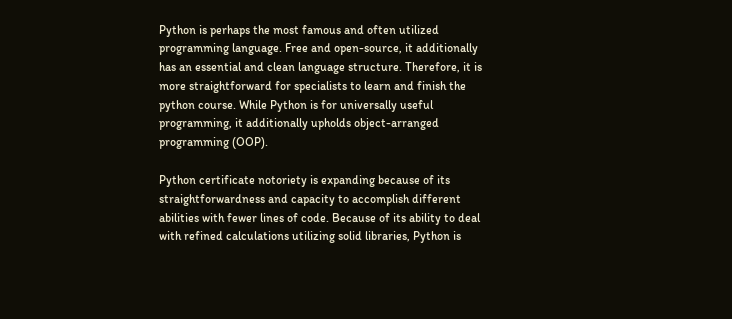Python is perhaps the most famous and often utilized programming language. Free and open-source, it additionally has an essential and clean language structure. Therefore, it is more straightforward for specialists to learn and finish the python course. While Python is for universally useful programming, it additionally upholds object-arranged programming (OOP).

Python certificate notoriety is expanding because of its straightforwardness and capacity to accomplish different abilities with fewer lines of code. Because of its ability to deal with refined calculations utilizing solid libraries, Python is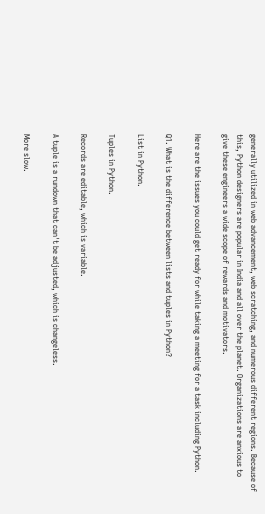generally utilized in web advancement, web scratching, and numerous different regions. Because of this, Python designers are popular in India and all over the planet. Organizations are anxious to give these engineers a wide scope of rewards and motivators.

Here are the issues you could get ready for while taking a meeting for a task including Python.

Q1. What is the difference between lists and tuples in Python?

List in Python.

Tuples in Python.

Records are editable, which is variable.

A tuple is a rundown that can't be adjusted, which is changeless.

More slow.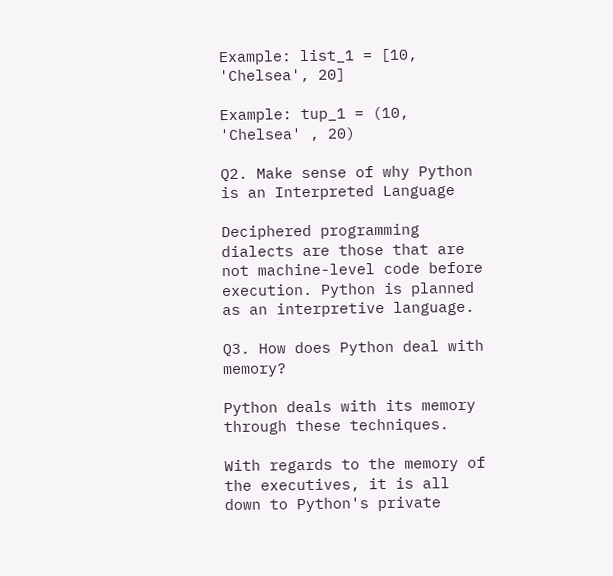Example: list_1 = [10, 'Chelsea', 20]

Example: tup_1 = (10, 'Chelsea' , 20)

Q2. Make sense of why Python is an Interpreted Language

Deciphered programming dialects are those that are not machine-level code before execution. Python is planned as an interpretive language.

Q3. How does Python deal with memory?

Python deals with its memory through these techniques.

With regards to the memory of the executives, it is all down to Python's private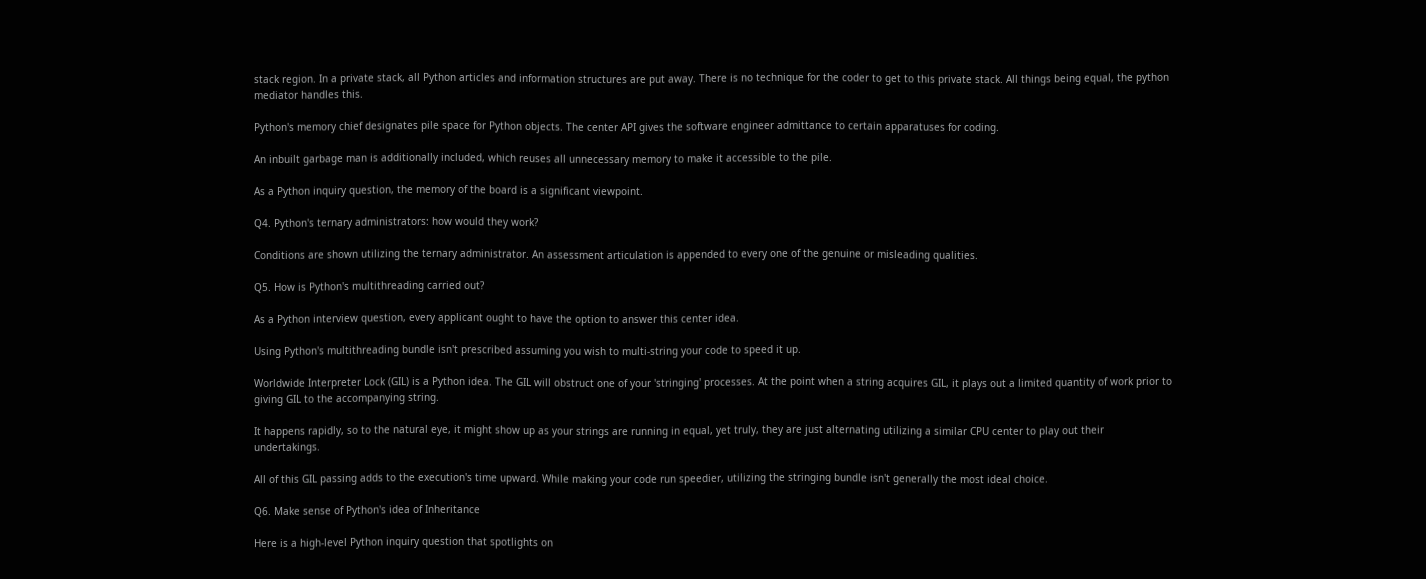stack region. In a private stack, all Python articles and information structures are put away. There is no technique for the coder to get to this private stack. All things being equal, the python mediator handles this.

Python's memory chief designates pile space for Python objects. The center API gives the software engineer admittance to certain apparatuses for coding.

An inbuilt garbage man is additionally included, which reuses all unnecessary memory to make it accessible to the pile.

As a Python inquiry question, the memory of the board is a significant viewpoint.

Q4. Python's ternary administrators: how would they work?

Conditions are shown utilizing the ternary administrator. An assessment articulation is appended to every one of the genuine or misleading qualities.

Q5. How is Python's multithreading carried out?

As a Python interview question, every applicant ought to have the option to answer this center idea.

Using Python's multithreading bundle isn't prescribed assuming you wish to multi-string your code to speed it up.

Worldwide Interpreter Lock (GIL) is a Python idea. The GIL will obstruct one of your 'stringing' processes. At the point when a string acquires GIL, it plays out a limited quantity of work prior to giving GIL to the accompanying string.

It happens rapidly, so to the natural eye, it might show up as your strings are running in equal, yet truly, they are just alternating utilizing a similar CPU center to play out their undertakings.

All of this GIL passing adds to the execution's time upward. While making your code run speedier, utilizing the stringing bundle isn't generally the most ideal choice.

Q6. Make sense of Python's idea of Inheritance

Here is a high-level Python inquiry question that spotlights on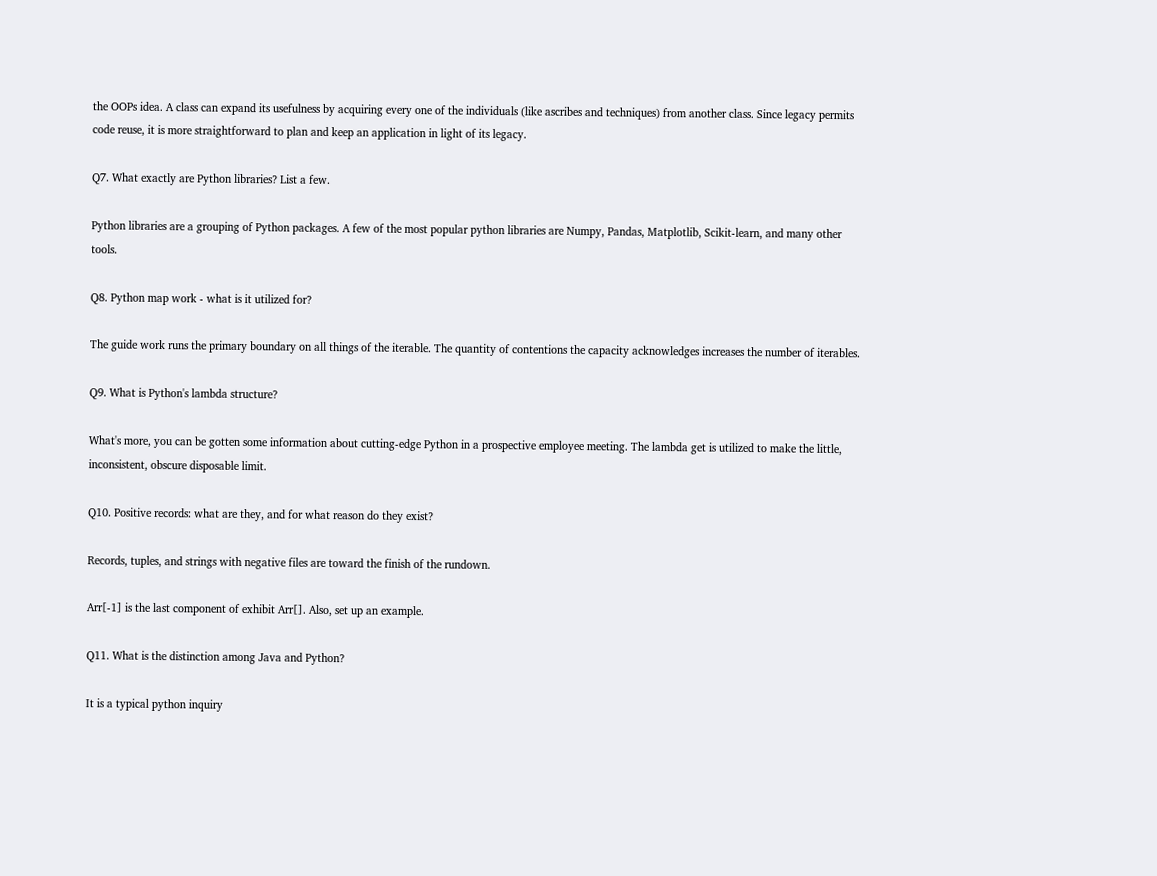the OOPs idea. A class can expand its usefulness by acquiring every one of the individuals (like ascribes and techniques) from another class. Since legacy permits code reuse, it is more straightforward to plan and keep an application in light of its legacy.

Q7. What exactly are Python libraries? List a few.

Python libraries are a grouping of Python packages. A few of the most popular python libraries are Numpy, Pandas, Matplotlib, Scikit-learn, and many other tools.

Q8. Python map work - what is it utilized for?

The guide work runs the primary boundary on all things of the iterable. The quantity of contentions the capacity acknowledges increases the number of iterables.

Q9. What is Python's lambda structure?

What's more, you can be gotten some information about cutting-edge Python in a prospective employee meeting. The lambda get is utilized to make the little, inconsistent, obscure disposable limit.

Q10. Positive records: what are they, and for what reason do they exist?

Records, tuples, and strings with negative files are toward the finish of the rundown.

Arr[-1] is the last component of exhibit Arr[]. Also, set up an example.

Q11. What is the distinction among Java and Python?

It is a typical python inquiry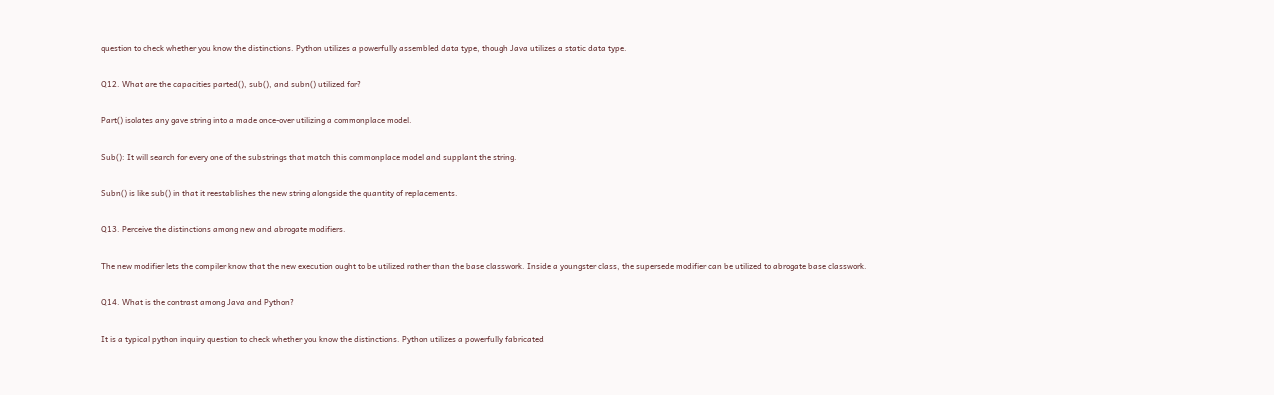question to check whether you know the distinctions. Python utilizes a powerfully assembled data type, though Java utilizes a static data type.

Q12. What are the capacities parted(), sub(), and subn() utilized for?

Part() isolates any gave string into a made once-over utilizing a commonplace model.

Sub(): It will search for every one of the substrings that match this commonplace model and supplant the string.

Subn() is like sub() in that it reestablishes the new string alongside the quantity of replacements.

Q13. Perceive the distinctions among new and abrogate modifiers.

The new modifier lets the compiler know that the new execution ought to be utilized rather than the base classwork. Inside a youngster class, the supersede modifier can be utilized to abrogate base classwork.

Q14. What is the contrast among Java and Python?

It is a typical python inquiry question to check whether you know the distinctions. Python utilizes a powerfully fabricated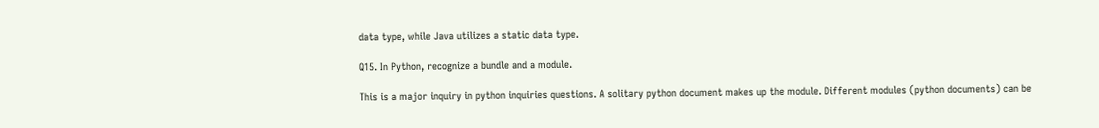data type, while Java utilizes a static data type.

Q15. In Python, recognize a bundle and a module.

This is a major inquiry in python inquiries questions. A solitary python document makes up the module. Different modules (python documents) can be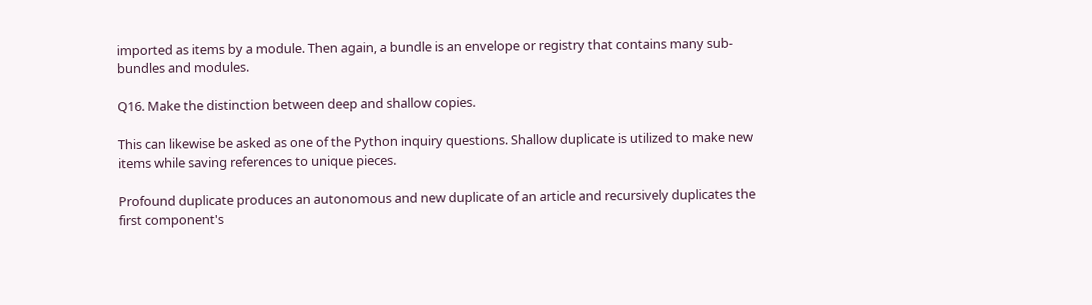imported as items by a module. Then again, a bundle is an envelope or registry that contains many sub-bundles and modules.

Q16. Make the distinction between deep and shallow copies.

This can likewise be asked as one of the Python inquiry questions. Shallow duplicate is utilized to make new items while saving references to unique pieces.

Profound duplicate produces an autonomous and new duplicate of an article and recursively duplicates the first component's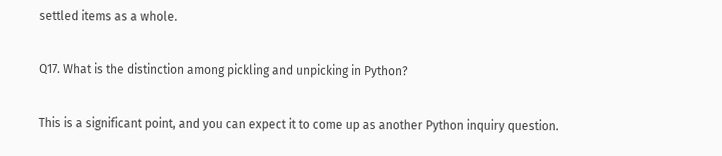settled items as a whole.

Q17. What is the distinction among pickling and unpicking in Python?

This is a significant point, and you can expect it to come up as another Python inquiry question.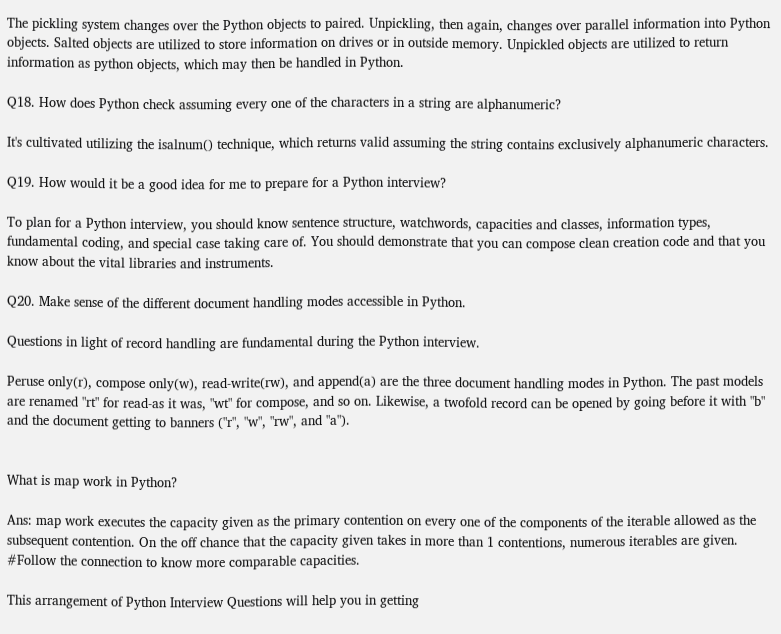The pickling system changes over the Python objects to paired. Unpickling, then again, changes over parallel information into Python objects. Salted objects are utilized to store information on drives or in outside memory. Unpickled objects are utilized to return information as python objects, which may then be handled in Python.

Q18. How does Python check assuming every one of the characters in a string are alphanumeric?

It's cultivated utilizing the isalnum() technique, which returns valid assuming the string contains exclusively alphanumeric characters.

Q19. How would it be a good idea for me to prepare for a Python interview?

To plan for a Python interview, you should know sentence structure, watchwords, capacities and classes, information types, fundamental coding, and special case taking care of. You should demonstrate that you can compose clean creation code and that you know about the vital libraries and instruments.

Q20. Make sense of the different document handling modes accessible in Python.

Questions in light of record handling are fundamental during the Python interview.

Peruse only(r), compose only(w), read-write(rw), and append(a) are the three document handling modes in Python. The past models are renamed "rt" for read-as it was, "wt" for compose, and so on. Likewise, a twofold record can be opened by going before it with "b" and the document getting to banners ("r", "w", "rw", and "a").


What is map work in Python?

Ans: map work executes the capacity given as the primary contention on every one of the components of the iterable allowed as the subsequent contention. On the off chance that the capacity given takes in more than 1 contentions, numerous iterables are given. #Follow the connection to know more comparable capacities.

This arrangement of Python Interview Questions will help you in getting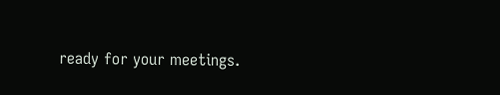ready for your meetings.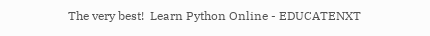The very best!  Learn Python Online - EDUCATENXT